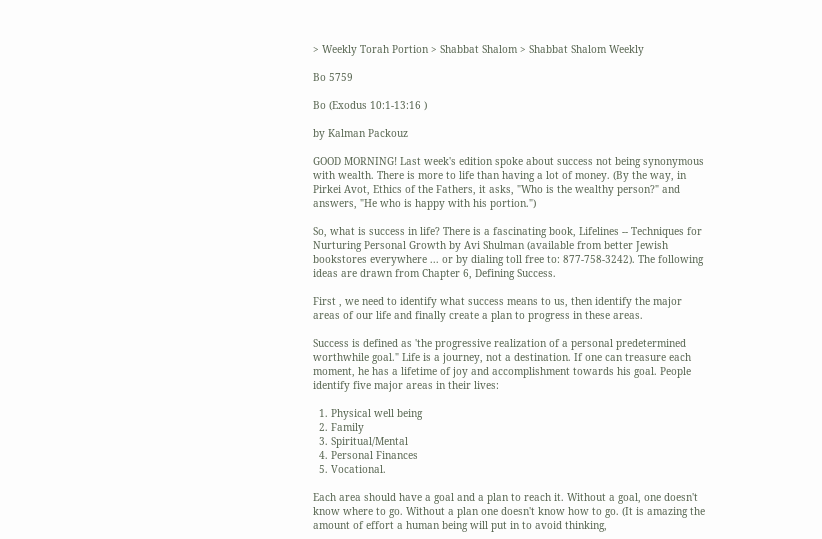> Weekly Torah Portion > Shabbat Shalom > Shabbat Shalom Weekly

Bo 5759

Bo (Exodus 10:1-13:16 )

by Kalman Packouz

GOOD MORNING! Last week's edition spoke about success not being synonymous with wealth. There is more to life than having a lot of money. (By the way, in Pirkei Avot, Ethics of the Fathers, it asks, "Who is the wealthy person?" and answers, "He who is happy with his portion.")

So, what is success in life? There is a fascinating book, Lifelines -- Techniques for Nurturing Personal Growth by Avi Shulman (available from better Jewish bookstores everywhere ... or by dialing toll free to: 877-758-3242). The following ideas are drawn from Chapter 6, Defining Success.

First , we need to identify what success means to us, then identify the major areas of our life and finally create a plan to progress in these areas.

Success is defined as 'the progressive realization of a personal predetermined worthwhile goal." Life is a journey, not a destination. If one can treasure each moment, he has a lifetime of joy and accomplishment towards his goal. People identify five major areas in their lives:

  1. Physical well being
  2. Family
  3. Spiritual/Mental
  4. Personal Finances
  5. Vocational.

Each area should have a goal and a plan to reach it. Without a goal, one doesn't know where to go. Without a plan one doesn't know how to go. (It is amazing the amount of effort a human being will put in to avoid thinking,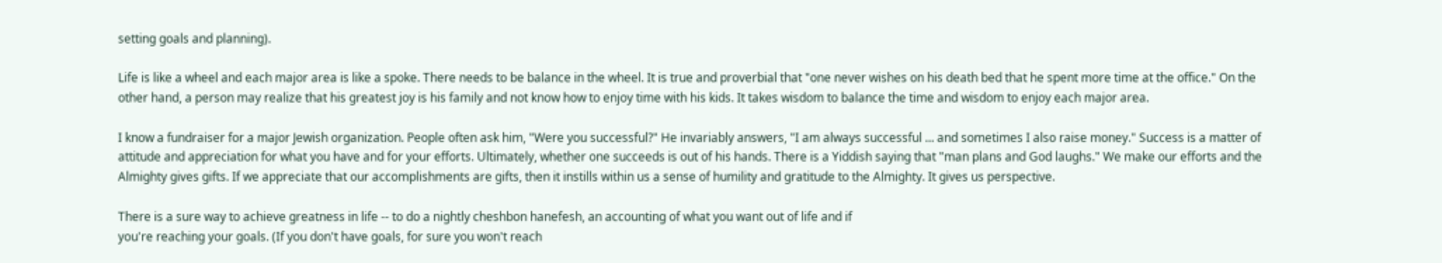setting goals and planning).

Life is like a wheel and each major area is like a spoke. There needs to be balance in the wheel. It is true and proverbial that "one never wishes on his death bed that he spent more time at the office." On the other hand, a person may realize that his greatest joy is his family and not know how to enjoy time with his kids. It takes wisdom to balance the time and wisdom to enjoy each major area.

I know a fundraiser for a major Jewish organization. People often ask him, "Were you successful?" He invariably answers, "I am always successful ... and sometimes I also raise money." Success is a matter of attitude and appreciation for what you have and for your efforts. Ultimately, whether one succeeds is out of his hands. There is a Yiddish saying that "man plans and God laughs." We make our efforts and the Almighty gives gifts. If we appreciate that our accomplishments are gifts, then it instills within us a sense of humility and gratitude to the Almighty. It gives us perspective.

There is a sure way to achieve greatness in life -- to do a nightly cheshbon hanefesh, an accounting of what you want out of life and if
you're reaching your goals. (If you don't have goals, for sure you won't reach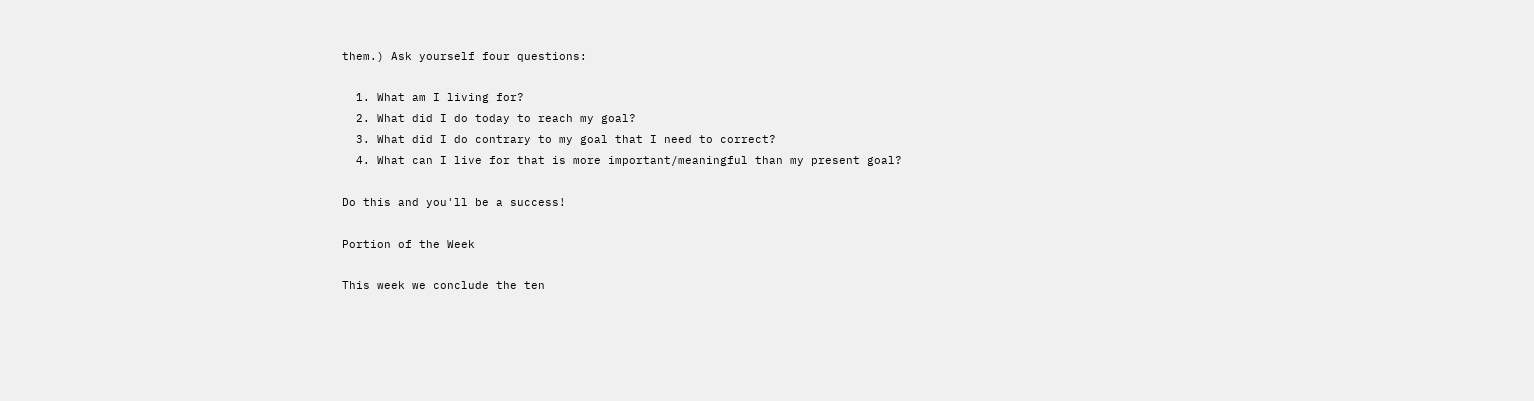them.) Ask yourself four questions:

  1. What am I living for?
  2. What did I do today to reach my goal?
  3. What did I do contrary to my goal that I need to correct?
  4. What can I live for that is more important/meaningful than my present goal?

Do this and you'll be a success!

Portion of the Week

This week we conclude the ten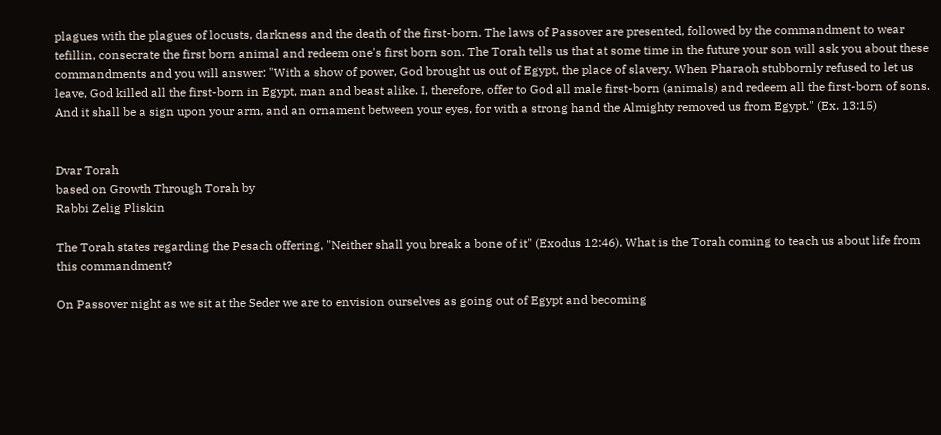plagues with the plagues of locusts, darkness and the death of the first-born. The laws of Passover are presented, followed by the commandment to wear tefillin, consecrate the first born animal and redeem one's first born son. The Torah tells us that at some time in the future your son will ask you about these commandments and you will answer: "With a show of power, God brought us out of Egypt, the place of slavery. When Pharaoh stubbornly refused to let us leave, God killed all the first-born in Egypt, man and beast alike. I, therefore, offer to God all male first-born (animals) and redeem all the first-born of sons. And it shall be a sign upon your arm, and an ornament between your eyes, for with a strong hand the Almighty removed us from Egypt." (Ex. 13:15)


Dvar Torah
based on Growth Through Torah by
Rabbi Zelig Pliskin

The Torah states regarding the Pesach offering, "Neither shall you break a bone of it" (Exodus 12:46). What is the Torah coming to teach us about life from this commandment?

On Passover night as we sit at the Seder we are to envision ourselves as going out of Egypt and becoming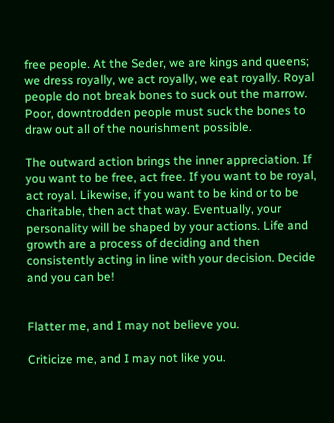free people. At the Seder, we are kings and queens; we dress royally, we act royally, we eat royally. Royal people do not break bones to suck out the marrow. Poor, downtrodden people must suck the bones to draw out all of the nourishment possible.

The outward action brings the inner appreciation. If you want to be free, act free. If you want to be royal, act royal. Likewise, if you want to be kind or to be charitable, then act that way. Eventually, your personality will be shaped by your actions. Life and growth are a process of deciding and then consistently acting in line with your decision. Decide and you can be!


Flatter me, and I may not believe you.

Criticize me, and I may not like you.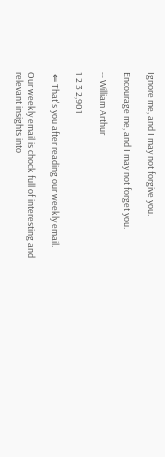Ignore me, and I may not forgive you.

Encourage me, and I may not forget you.

-- William Arthur

1 2 3 2,901

 ⇐ That's you after reading our weekly email.

Our weekly email is chock full of interesting and relevant insights into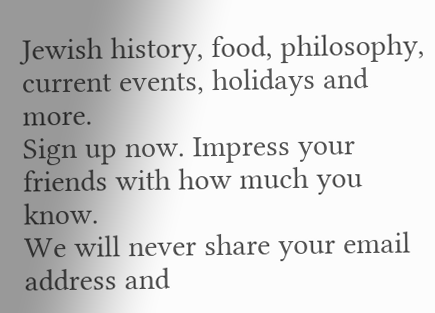Jewish history, food, philosophy, current events, holidays and more.
Sign up now. Impress your friends with how much you know.
We will never share your email address and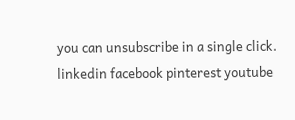you can unsubscribe in a single click.
linkedin facebook pinterest youtube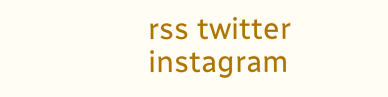rss twitter instagram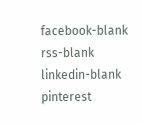facebook-blank rss-blank linkedin-blank pinterest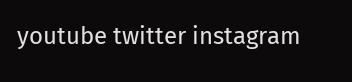youtube twitter instagram